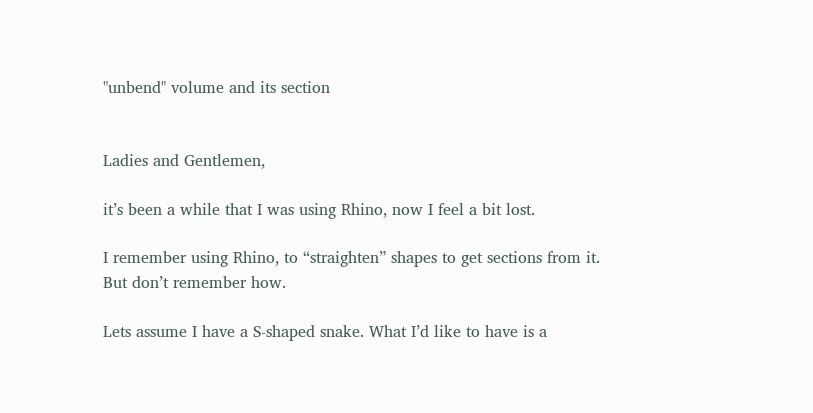"unbend" volume and its section


Ladies and Gentlemen,

it’s been a while that I was using Rhino, now I feel a bit lost.

I remember using Rhino, to “straighten” shapes to get sections from it. But don’t remember how.

Lets assume I have a S-shaped snake. What I’d like to have is a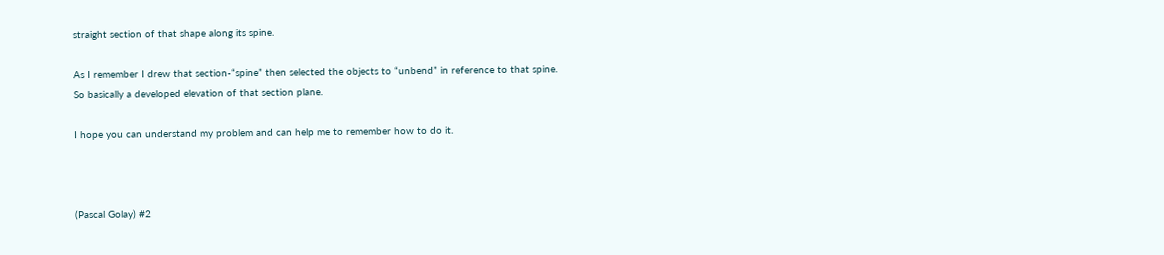straight section of that shape along its spine.

As I remember I drew that section-“spine” then selected the objects to “unbend” in reference to that spine. So basically a developed elevation of that section plane.

I hope you can understand my problem and can help me to remember how to do it.



(Pascal Golay) #2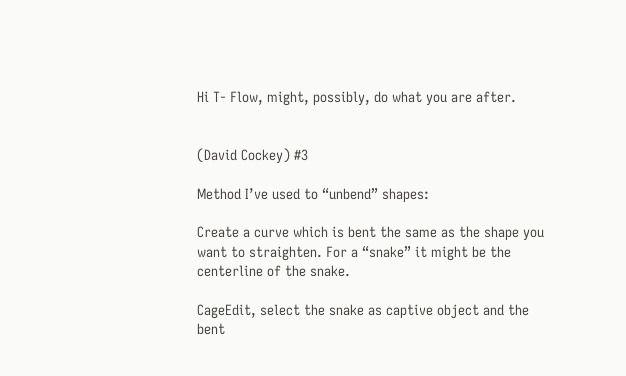Hi T- Flow, might, possibly, do what you are after.


(David Cockey) #3

Method I’ve used to “unbend” shapes:

Create a curve which is bent the same as the shape you want to straighten. For a “snake” it might be the centerline of the snake.

CageEdit, select the snake as captive object and the bent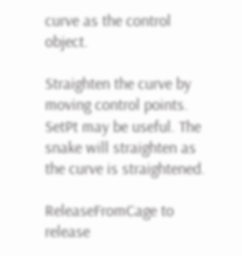curve as the control object.

Straighten the curve by moving control points. SetPt may be useful. The snake will straighten as the curve is straightened.

ReleaseFromCage to release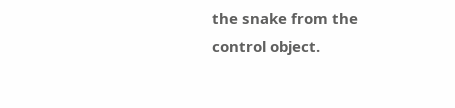the snake from the control object.